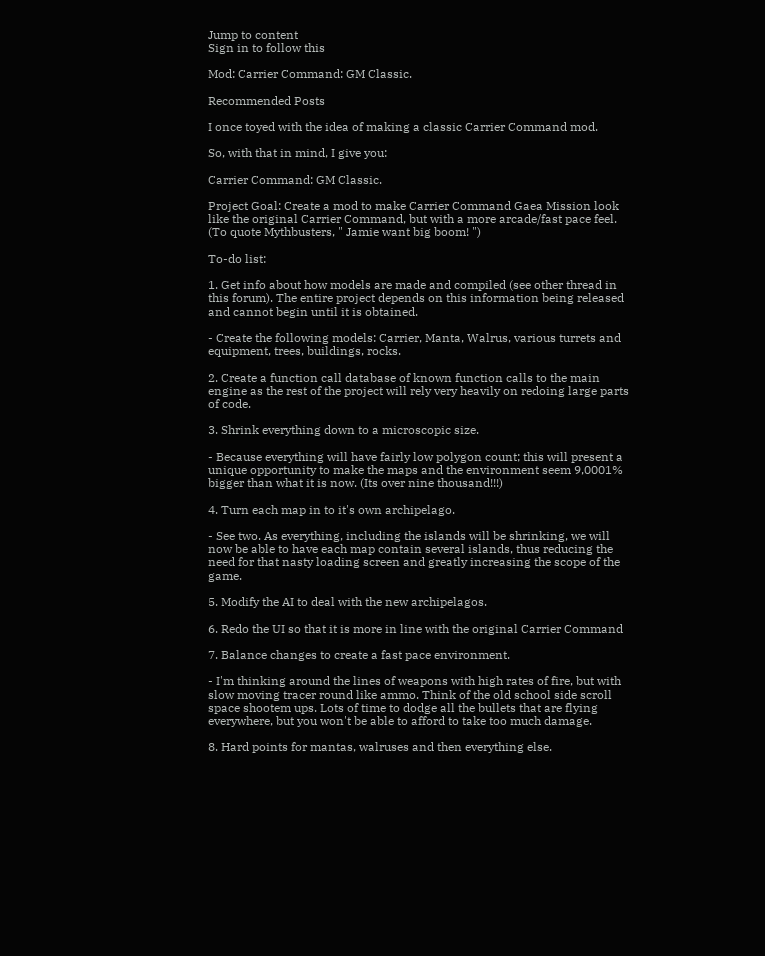Jump to content
Sign in to follow this

Mod: Carrier Command: GM Classic.

Recommended Posts

I once toyed with the idea of making a classic Carrier Command mod.

So, with that in mind, I give you:

Carrier Command: GM Classic.

Project Goal: Create a mod to make Carrier Command Gaea Mission look like the original Carrier Command, but with a more arcade/fast pace feel. (To quote Mythbusters, " Jamie want big boom! ")

To-do list:

1. Get info about how models are made and compiled (see other thread in this forum). The entire project depends on this information being released and cannot begin until it is obtained.

- Create the following models: Carrier, Manta, Walrus, various turrets and equipment, trees, buildings, rocks.

2. Create a function call database of known function calls to the main engine as the rest of the project will rely very heavily on redoing large parts of code.

3. Shrink everything down to a microscopic size.

- Because everything will have fairly low polygon count; this will present a unique opportunity to make the maps and the environment seem 9,0001% bigger than what it is now. (Its over nine thousand!!!)

4. Turn each map in to it's own archipelago.

- See two. As everything, including the islands will be shrinking, we will now be able to have each map contain several islands, thus reducing the need for that nasty loading screen and greatly increasing the scope of the game.

5. Modify the AI to deal with the new archipelagos.

6. Redo the UI so that it is more in line with the original Carrier Command

7. Balance changes to create a fast pace environment.

- I'm thinking around the lines of weapons with high rates of fire, but with slow moving tracer round like ammo. Think of the old school side scroll space shootem ups. Lots of time to dodge all the bullets that are flying everywhere, but you won't be able to afford to take too much damage.

8. Hard points for mantas, walruses and then everything else.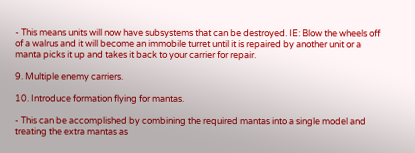- This means units will now have subsystems that can be destroyed. IE: Blow the wheels off of a walrus and it will become an immobile turret until it is repaired by another unit or a manta picks it up and takes it back to your carrier for repair.

9. Multiple enemy carriers.

10. Introduce formation flying for mantas.

- This can be accomplished by combining the required mantas into a single model and treating the extra mantas as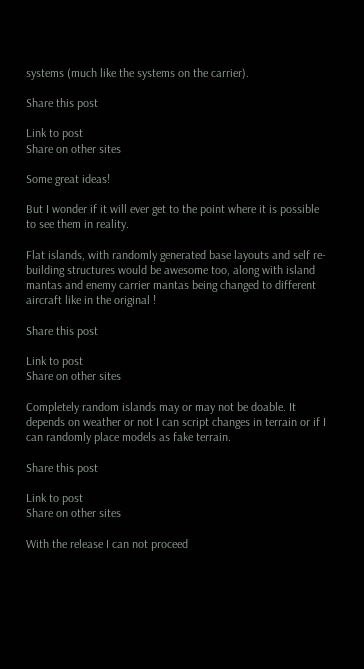systems (much like the systems on the carrier).

Share this post

Link to post
Share on other sites

Some great ideas!

But I wonder if it will ever get to the point where it is possible to see them in reality.

Flat islands, with randomly generated base layouts and self re-building structures would be awesome too, along with island mantas and enemy carrier mantas being changed to different aircraft like in the original !

Share this post

Link to post
Share on other sites

Completely random islands may or may not be doable. It depends on weather or not I can script changes in terrain or if I can randomly place models as fake terrain.

Share this post

Link to post
Share on other sites

With the release I can not proceed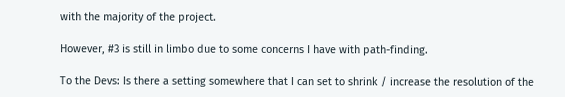with the majority of the project.

However, #3 is still in limbo due to some concerns I have with path-finding.

To the Devs: Is there a setting somewhere that I can set to shrink / increase the resolution of the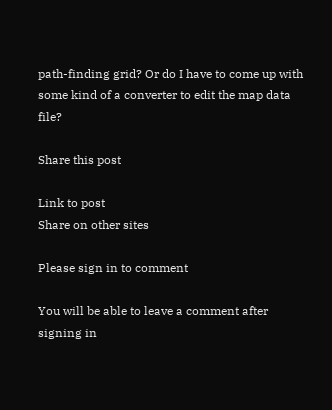path-finding grid? Or do I have to come up with some kind of a converter to edit the map data file?

Share this post

Link to post
Share on other sites

Please sign in to comment

You will be able to leave a comment after signing in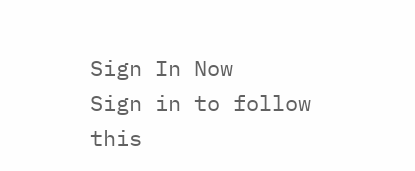Sign In Now
Sign in to follow this